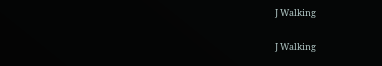J Walking

J Walking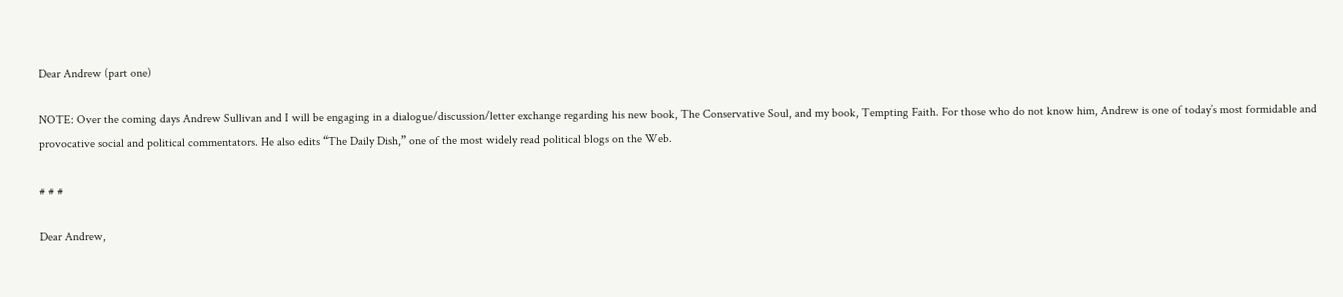Dear Andrew (part one)

NOTE: Over the coming days Andrew Sullivan and I will be engaging in a dialogue/discussion/letter exchange regarding his new book, The Conservative Soul, and my book, Tempting Faith. For those who do not know him, Andrew is one of today’s most formidable and provocative social and political commentators. He also edits “The Daily Dish,” one of the most widely read political blogs on the Web.

# # #

Dear Andrew,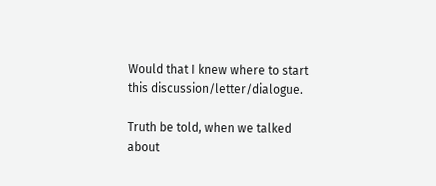Would that I knew where to start this discussion/letter/dialogue.

Truth be told, when we talked about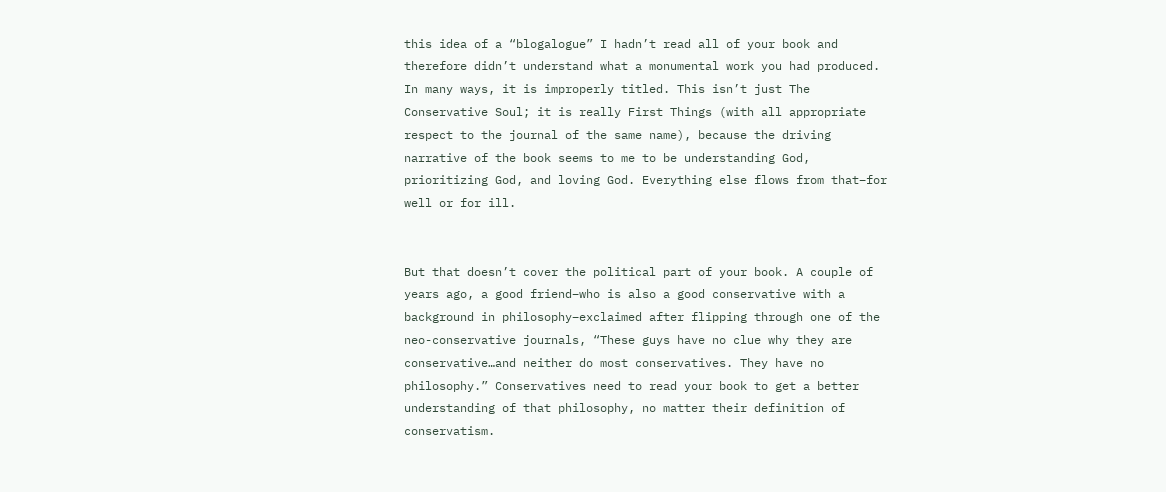this idea of a “blogalogue” I hadn’t read all of your book and therefore didn’t understand what a monumental work you had produced. In many ways, it is improperly titled. This isn’t just The Conservative Soul; it is really First Things (with all appropriate respect to the journal of the same name), because the driving narrative of the book seems to me to be understanding God, prioritizing God, and loving God. Everything else flows from that–for well or for ill.


But that doesn’t cover the political part of your book. A couple of years ago, a good friend–who is also a good conservative with a background in philosophy–exclaimed after flipping through one of the neo-conservative journals, “These guys have no clue why they are conservative…and neither do most conservatives. They have no philosophy.” Conservatives need to read your book to get a better understanding of that philosophy, no matter their definition of conservatism.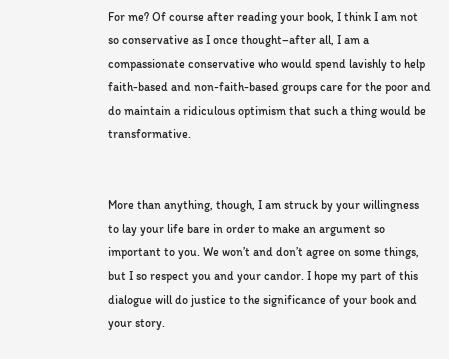For me? Of course after reading your book, I think I am not so conservative as I once thought–after all, I am a compassionate conservative who would spend lavishly to help faith-based and non-faith-based groups care for the poor and do maintain a ridiculous optimism that such a thing would be transformative.


More than anything, though, I am struck by your willingness to lay your life bare in order to make an argument so important to you. We won’t and don’t agree on some things, but I so respect you and your candor. I hope my part of this dialogue will do justice to the significance of your book and your story.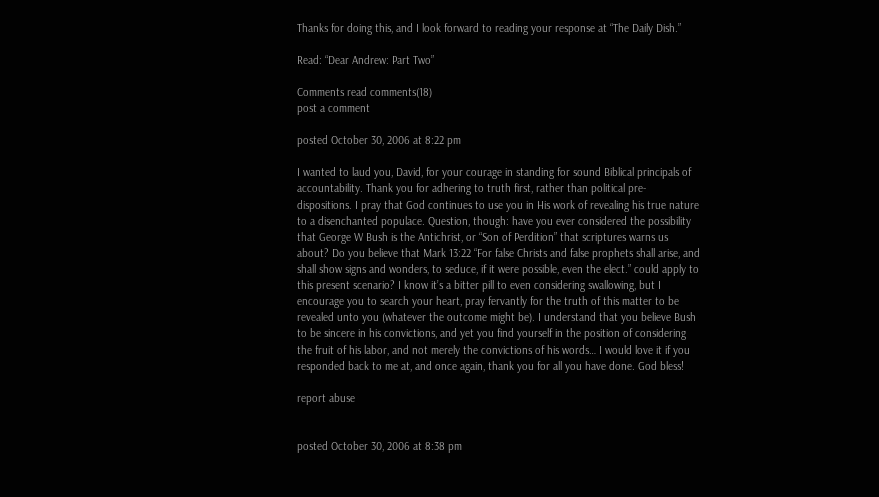Thanks for doing this, and I look forward to reading your response at “The Daily Dish.”

Read: “Dear Andrew: Part Two”

Comments read comments(18)
post a comment

posted October 30, 2006 at 8:22 pm

I wanted to laud you, David, for your courage in standing for sound Biblical principals of accountability. Thank you for adhering to truth first, rather than political pre-dispositions. I pray that God continues to use you in His work of revealing his true nature to a disenchanted populace. Question, though: have you ever considered the possibility that George W Bush is the Antichrist, or “Son of Perdition” that scriptures warns us about? Do you believe that Mark 13:22 “For false Christs and false prophets shall arise, and shall show signs and wonders, to seduce, if it were possible, even the elect.” could apply to this present scenario? I know it’s a bitter pill to even considering swallowing, but I encourage you to search your heart, pray fervantly for the truth of this matter to be revealed unto you (whatever the outcome might be). I understand that you believe Bush to be sincere in his convictions, and yet you find yourself in the position of considering the fruit of his labor, and not merely the convictions of his words… I would love it if you responded back to me at, and once again, thank you for all you have done. God bless!

report abuse


posted October 30, 2006 at 8:38 pm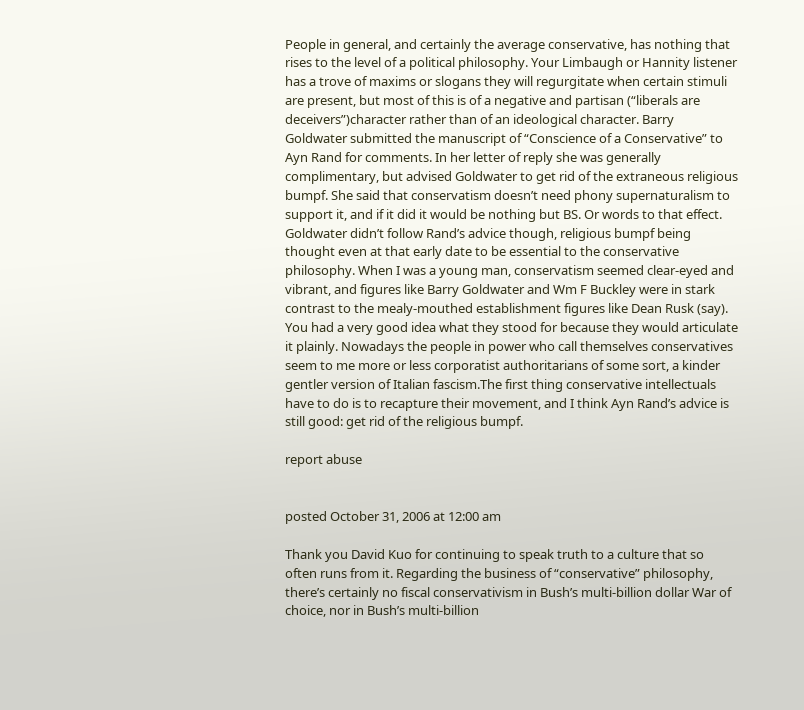People in general, and certainly the average conservative, has nothing that rises to the level of a political philosophy. Your Limbaugh or Hannity listener has a trove of maxims or slogans they will regurgitate when certain stimuli are present, but most of this is of a negative and partisan (“liberals are deceivers”)character rather than of an ideological character. Barry Goldwater submitted the manuscript of “Conscience of a Conservative” to Ayn Rand for comments. In her letter of reply she was generally complimentary, but advised Goldwater to get rid of the extraneous religious bumpf. She said that conservatism doesn’t need phony supernaturalism to support it, and if it did it would be nothing but BS. Or words to that effect. Goldwater didn’t follow Rand’s advice though, religious bumpf being thought even at that early date to be essential to the conservative philosophy. When I was a young man, conservatism seemed clear-eyed and vibrant, and figures like Barry Goldwater and Wm F Buckley were in stark contrast to the mealy-mouthed establishment figures like Dean Rusk (say). You had a very good idea what they stood for because they would articulate it plainly. Nowadays the people in power who call themselves conservatives seem to me more or less corporatist authoritarians of some sort, a kinder gentler version of Italian fascism.The first thing conservative intellectuals have to do is to recapture their movement, and I think Ayn Rand’s advice is still good: get rid of the religious bumpf.

report abuse


posted October 31, 2006 at 12:00 am

Thank you David Kuo for continuing to speak truth to a culture that so often runs from it. Regarding the business of “conservative” philosophy, there’s certainly no fiscal conservativism in Bush’s multi-billion dollar War of choice, nor in Bush’s multi-billion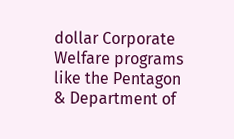dollar Corporate Welfare programs like the Pentagon & Department of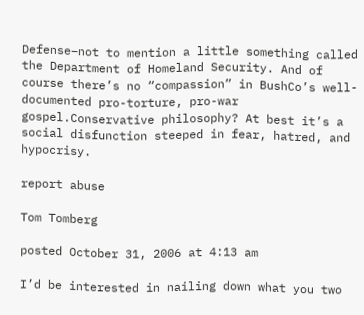Defense–not to mention a little something called the Department of Homeland Security. And of course there’s no “compassion” in BushCo’s well-documented pro-torture, pro-war gospel.Conservative philosophy? At best it’s a social disfunction steeped in fear, hatred, and hypocrisy.

report abuse

Tom Tomberg

posted October 31, 2006 at 4:13 am

I’d be interested in nailing down what you two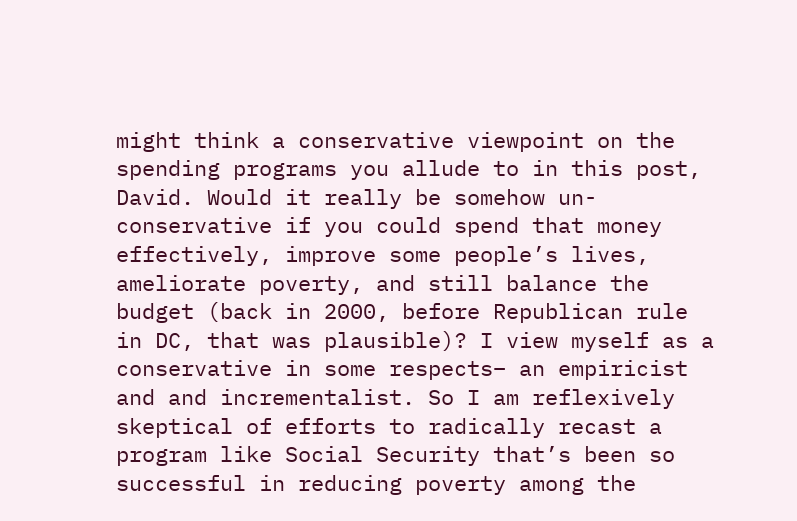might think a conservative viewpoint on the spending programs you allude to in this post, David. Would it really be somehow un-conservative if you could spend that money effectively, improve some people’s lives, ameliorate poverty, and still balance the budget (back in 2000, before Republican rule in DC, that was plausible)? I view myself as a conservative in some respects– an empiricist and and incrementalist. So I am reflexively skeptical of efforts to radically recast a program like Social Security that’s been so successful in reducing poverty among the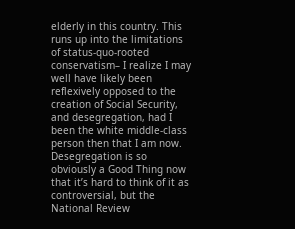elderly in this country. This runs up into the limitations of status-quo-rooted conservatism– I realize I may well have likely been reflexively opposed to the creation of Social Security, and desegregation, had I been the white middle-class person then that I am now. Desegregation is so obviously a Good Thing now that it’s hard to think of it as controversial, but the National Review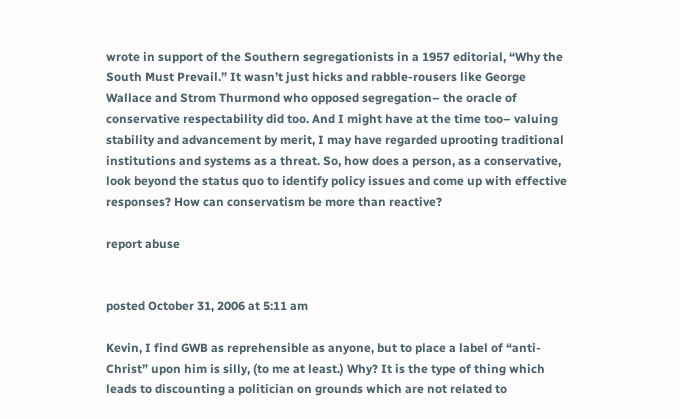wrote in support of the Southern segregationists in a 1957 editorial, “Why the South Must Prevail.” It wasn’t just hicks and rabble-rousers like George Wallace and Strom Thurmond who opposed segregation– the oracle of conservative respectability did too. And I might have at the time too– valuing stability and advancement by merit, I may have regarded uprooting traditional institutions and systems as a threat. So, how does a person, as a conservative, look beyond the status quo to identify policy issues and come up with effective responses? How can conservatism be more than reactive?

report abuse


posted October 31, 2006 at 5:11 am

Kevin, I find GWB as reprehensible as anyone, but to place a label of “anti-Christ” upon him is silly, (to me at least.) Why? It is the type of thing which leads to discounting a politician on grounds which are not related to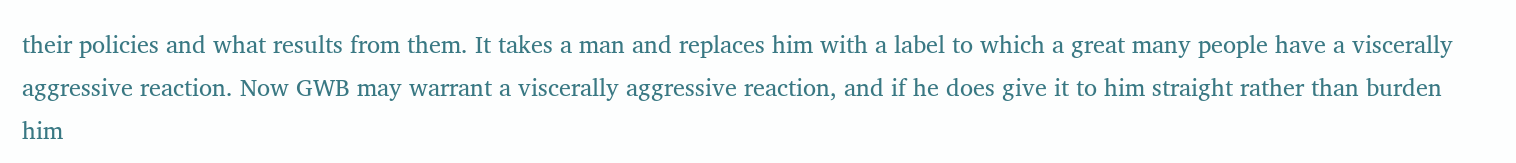their policies and what results from them. It takes a man and replaces him with a label to which a great many people have a viscerally aggressive reaction. Now GWB may warrant a viscerally aggressive reaction, and if he does give it to him straight rather than burden him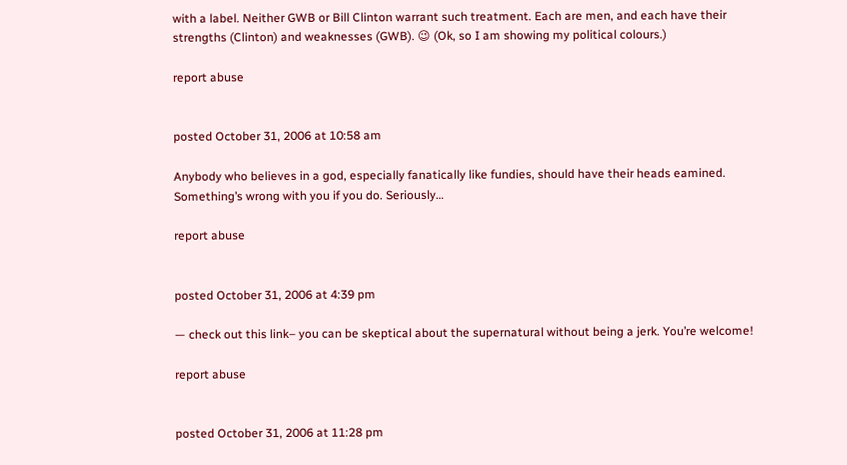with a label. Neither GWB or Bill Clinton warrant such treatment. Each are men, and each have their strengths (Clinton) and weaknesses (GWB). 😉 (Ok, so I am showing my political colours.)

report abuse


posted October 31, 2006 at 10:58 am

Anybody who believes in a god, especially fanatically like fundies, should have their heads eamined. Something’s wrong with you if you do. Seriously…

report abuse


posted October 31, 2006 at 4:39 pm

— check out this link– you can be skeptical about the supernatural without being a jerk. You’re welcome!

report abuse


posted October 31, 2006 at 11:28 pm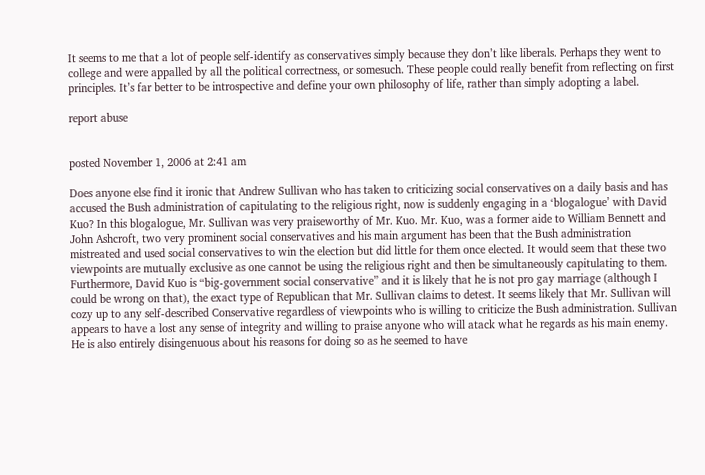It seems to me that a lot of people self-identify as conservatives simply because they don’t like liberals. Perhaps they went to college and were appalled by all the political correctness, or somesuch. These people could really benefit from reflecting on first principles. It’s far better to be introspective and define your own philosophy of life, rather than simply adopting a label.

report abuse


posted November 1, 2006 at 2:41 am

Does anyone else find it ironic that Andrew Sullivan who has taken to criticizing social conservatives on a daily basis and has accused the Bush administration of capitulating to the religious right, now is suddenly engaging in a ‘blogalogue’ with David Kuo? In this blogalogue, Mr. Sullivan was very praiseworthy of Mr. Kuo. Mr. Kuo, was a former aide to William Bennett and John Ashcroft, two very prominent social conservatives and his main argument has been that the Bush administration mistreated and used social conservatives to win the election but did little for them once elected. It would seem that these two viewpoints are mutually exclusive as one cannot be using the religious right and then be simultaneously capitulating to them. Furthermore, David Kuo is “big-government social conservative” and it is likely that he is not pro gay marriage (although I could be wrong on that), the exact type of Republican that Mr. Sullivan claims to detest. It seems likely that Mr. Sullivan will cozy up to any self-described Conservative regardless of viewpoints who is willing to criticize the Bush administration. Sullivan appears to have a lost any sense of integrity and willing to praise anyone who will atack what he regards as his main enemy. He is also entirely disingenuous about his reasons for doing so as he seemed to have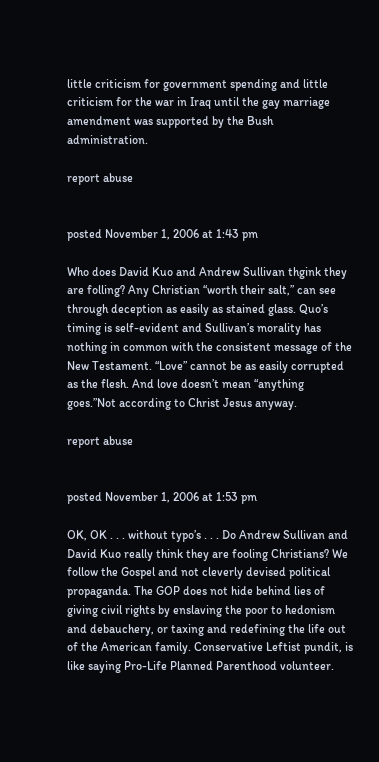little criticism for government spending and little criticism for the war in Iraq until the gay marriage amendment was supported by the Bush administration.

report abuse


posted November 1, 2006 at 1:43 pm

Who does David Kuo and Andrew Sullivan thgink they are folling? Any Christian “worth their salt,” can see through deception as easily as stained glass. Quo’s timing is self-evident and Sullivan’s morality has nothing in common with the consistent message of the New Testament. “Love” cannot be as easily corrupted as the flesh. And love doesn’t mean “anything goes.”Not according to Christ Jesus anyway.

report abuse


posted November 1, 2006 at 1:53 pm

OK, OK . . . without typo’s . . . Do Andrew Sullivan and David Kuo really think they are fooling Christians? We follow the Gospel and not cleverly devised political propaganda. The GOP does not hide behind lies of giving civil rights by enslaving the poor to hedonism and debauchery, or taxing and redefining the life out of the American family. Conservative Leftist pundit, is like saying Pro-Life Planned Parenthood volunteer.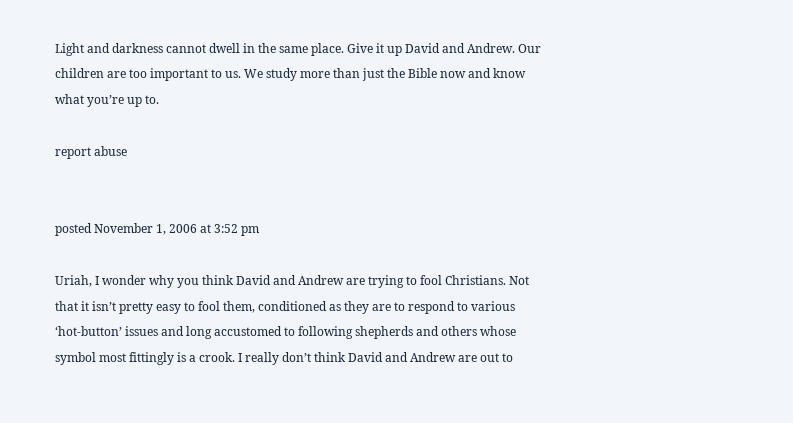Light and darkness cannot dwell in the same place. Give it up David and Andrew. Our children are too important to us. We study more than just the Bible now and know what you’re up to.

report abuse


posted November 1, 2006 at 3:52 pm

Uriah, I wonder why you think David and Andrew are trying to fool Christians. Not that it isn’t pretty easy to fool them, conditioned as they are to respond to various ‘hot-button’ issues and long accustomed to following shepherds and others whose symbol most fittingly is a crook. I really don’t think David and Andrew are out to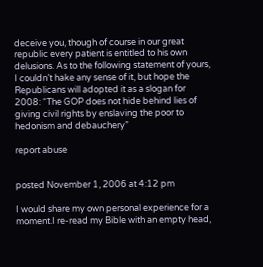deceive you, though of course in our great republic every patient is entitled to his own delusions. As to the following statement of yours, I couldn’t hake any sense of it, but hope the Republicans will adopted it as a slogan for 2008: “The GOP does not hide behind lies of giving civil rights by enslaving the poor to hedonism and debauchery”

report abuse


posted November 1, 2006 at 4:12 pm

I would share my own personal experience for a moment.I re-read my Bible with an empty head,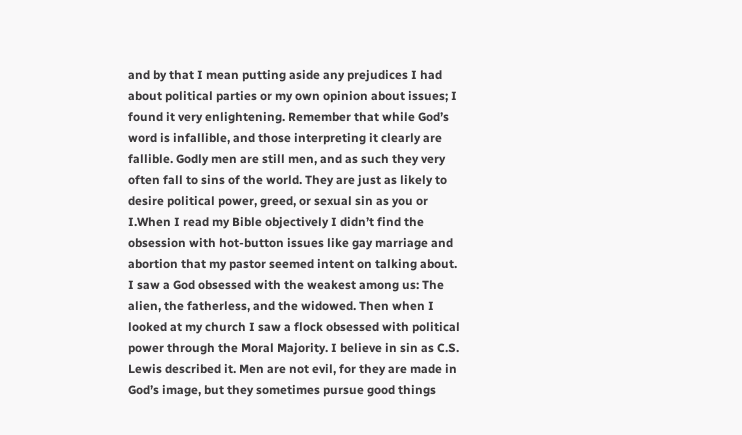and by that I mean putting aside any prejudices I had about political parties or my own opinion about issues; I found it very enlightening. Remember that while God’s word is infallible, and those interpreting it clearly are fallible. Godly men are still men, and as such they very often fall to sins of the world. They are just as likely to desire political power, greed, or sexual sin as you or I.When I read my Bible objectively I didn’t find the obsession with hot-button issues like gay marriage and abortion that my pastor seemed intent on talking about. I saw a God obsessed with the weakest among us: The alien, the fatherless, and the widowed. Then when I looked at my church I saw a flock obsessed with political power through the Moral Majority. I believe in sin as C.S. Lewis described it. Men are not evil, for they are made in God’s image, but they sometimes pursue good things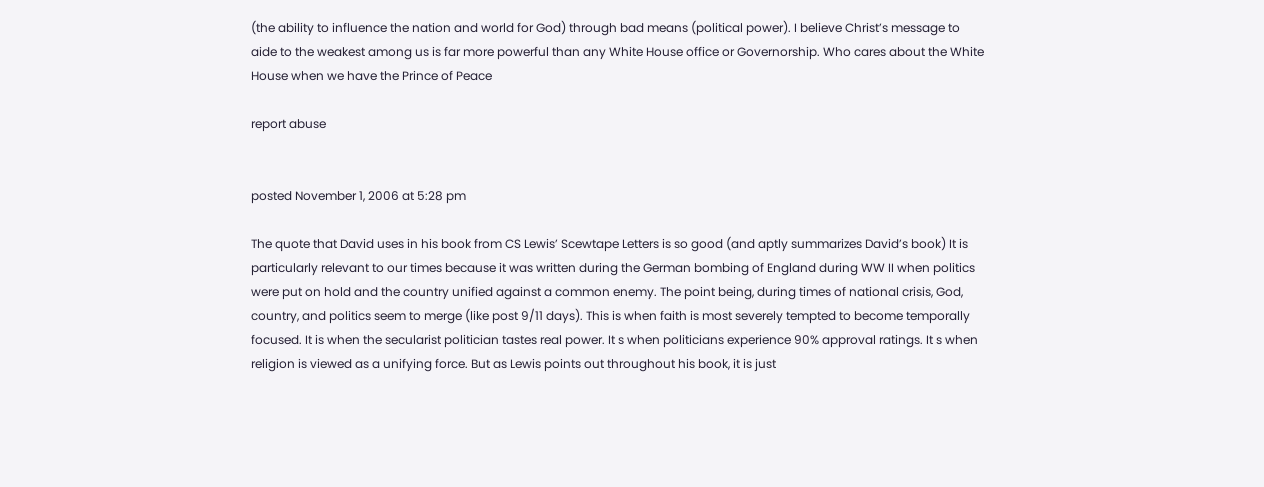(the ability to influence the nation and world for God) through bad means (political power). I believe Christ’s message to aide to the weakest among us is far more powerful than any White House office or Governorship. Who cares about the White House when we have the Prince of Peace

report abuse


posted November 1, 2006 at 5:28 pm

The quote that David uses in his book from CS Lewis’ Scewtape Letters is so good (and aptly summarizes David’s book) It is particularly relevant to our times because it was written during the German bombing of England during WW II when politics were put on hold and the country unified against a common enemy. The point being, during times of national crisis, God, country, and politics seem to merge (like post 9/11 days). This is when faith is most severely tempted to become temporally focused. It is when the secularist politician tastes real power. It s when politicians experience 90% approval ratings. It s when religion is viewed as a unifying force. But as Lewis points out throughout his book, it is just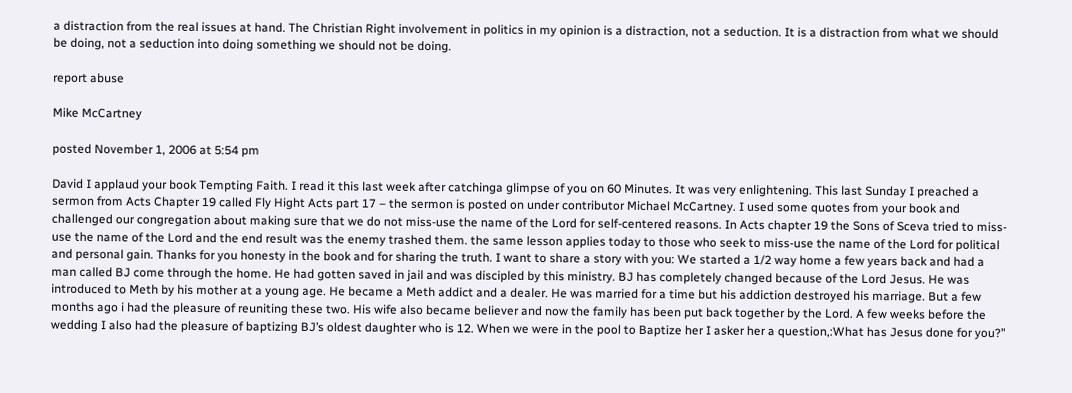a distraction from the real issues at hand. The Christian Right involvement in politics in my opinion is a distraction, not a seduction. It is a distraction from what we should be doing, not a seduction into doing something we should not be doing.

report abuse

Mike McCartney

posted November 1, 2006 at 5:54 pm

David I applaud your book Tempting Faith. I read it this last week after catchinga glimpse of you on 60 Minutes. It was very enlightening. This last Sunday I preached a sermon from Acts Chapter 19 called Fly Hight Acts part 17 – the sermon is posted on under contributor Michael McCartney. I used some quotes from your book and challenged our congregation about making sure that we do not miss-use the name of the Lord for self-centered reasons. In Acts chapter 19 the Sons of Sceva tried to miss-use the name of the Lord and the end result was the enemy trashed them. the same lesson applies today to those who seek to miss-use the name of the Lord for political and personal gain. Thanks for you honesty in the book and for sharing the truth. I want to share a story with you: We started a 1/2 way home a few years back and had a man called BJ come through the home. He had gotten saved in jail and was discipled by this ministry. BJ has completely changed because of the Lord Jesus. He was introduced to Meth by his mother at a young age. He became a Meth addict and a dealer. He was married for a time but his addiction destroyed his marriage. But a few months ago i had the pleasure of reuniting these two. His wife also became believer and now the family has been put back together by the Lord. A few weeks before the wedding I also had the pleasure of baptizing BJ’s oldest daughter who is 12. When we were in the pool to Baptize her I asker her a question,:What has Jesus done for you?”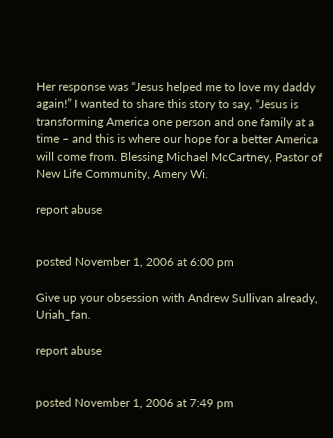Her response was “Jesus helped me to love my daddy again!” I wanted to share this story to say, “Jesus is transforming America one person and one family at a time – and this is where our hope for a better America will come from. Blessing Michael McCartney, Pastor of New Life Community, Amery Wi.

report abuse


posted November 1, 2006 at 6:00 pm

Give up your obsession with Andrew Sullivan already, Uriah_fan.

report abuse


posted November 1, 2006 at 7:49 pm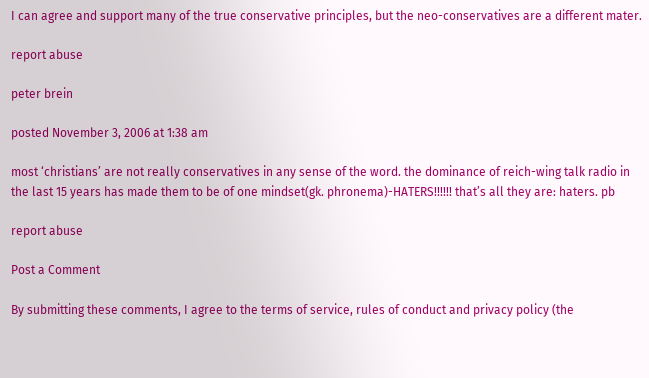I can agree and support many of the true conservative principles, but the neo-conservatives are a different mater.

report abuse

peter brein

posted November 3, 2006 at 1:38 am

most ‘christians’ are not really conservatives in any sense of the word. the dominance of reich-wing talk radio in the last 15 years has made them to be of one mindset(gk. phronema)-HATERS!!!!!! that’s all they are: haters. pb

report abuse

Post a Comment

By submitting these comments, I agree to the terms of service, rules of conduct and privacy policy (the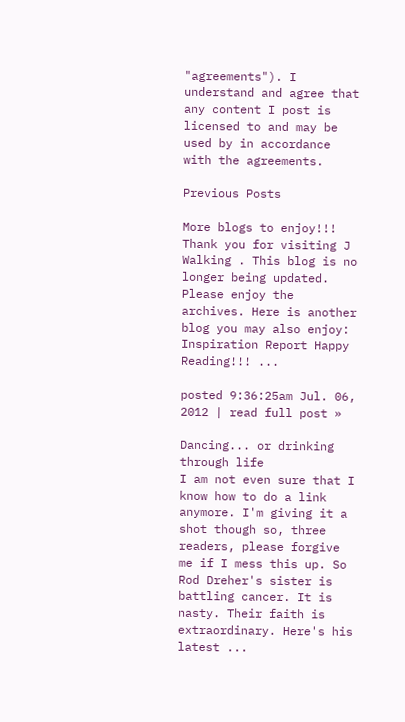"agreements"). I understand and agree that any content I post is licensed to and may be used by in accordance with the agreements.

Previous Posts

More blogs to enjoy!!!
Thank you for visiting J Walking . This blog is no longer being updated. Please enjoy the archives. Here is another blog you may also enjoy: Inspiration Report Happy Reading!!! ...

posted 9:36:25am Jul. 06, 2012 | read full post »

Dancing... or drinking through life
I am not even sure that I know how to do a link anymore. I'm giving it a shot though so, three readers, please forgive me if I mess this up. So Rod Dreher's sister is battling cancer. It is nasty. Their faith is extraordinary. Here's his latest ...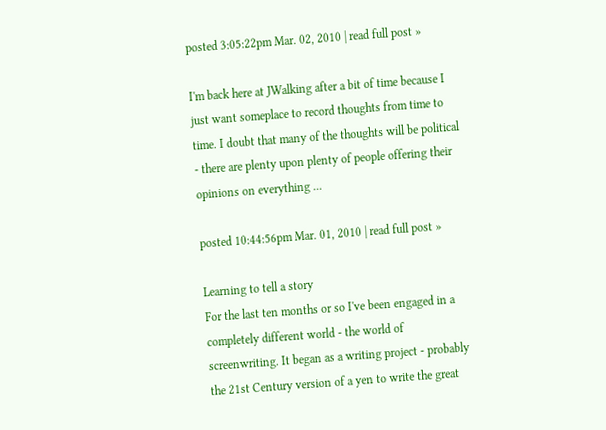posted 3:05:22pm Mar. 02, 2010 | read full post »

I'm back here at JWalking after a bit of time because I just want someplace to record thoughts from time to time. I doubt that many of the thoughts will be political - there are plenty upon plenty of people offering their opinions on everything ...

posted 10:44:56pm Mar. 01, 2010 | read full post »

Learning to tell a story
For the last ten months or so I've been engaged in a completely different world - the world of screenwriting. It began as a writing project - probably the 21st Century version of a yen to write the great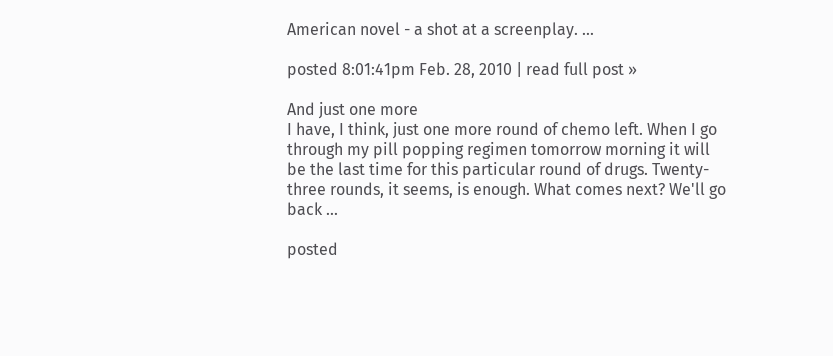American novel - a shot at a screenplay. ...

posted 8:01:41pm Feb. 28, 2010 | read full post »

And just one more
I have, I think, just one more round of chemo left. When I go through my pill popping regimen tomorrow morning it will be the last time for this particular round of drugs. Twenty-three rounds, it seems, is enough. What comes next? We'll go back ...

posted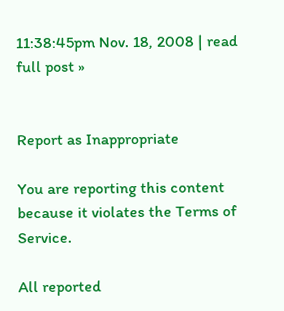11:38:45pm Nov. 18, 2008 | read full post »


Report as Inappropriate

You are reporting this content because it violates the Terms of Service.

All reported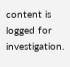content is logged for investigation.